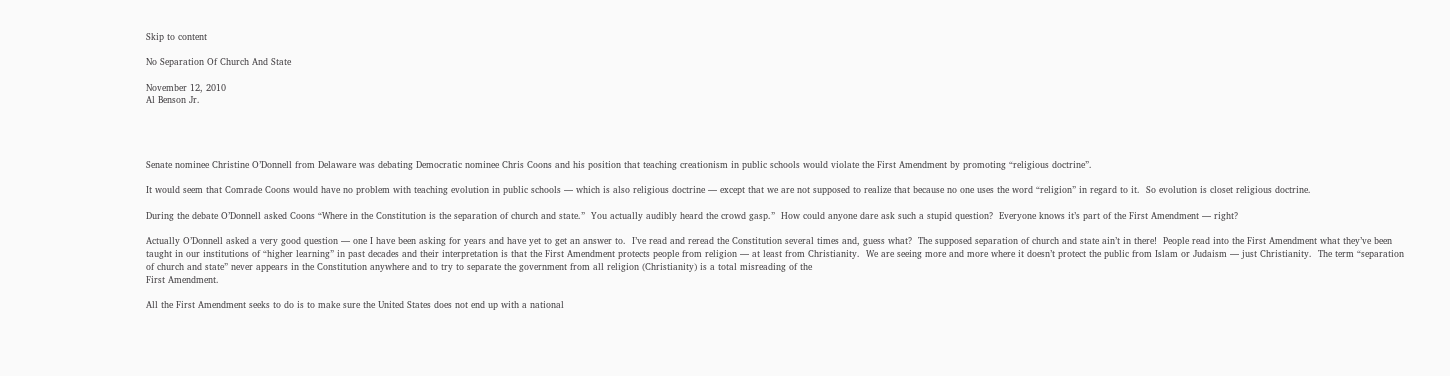Skip to content

No Separation Of Church And State

November 12, 2010
Al Benson Jr.




Senate nominee Christine O’Donnell from Delaware was debating Democratic nominee Chris Coons and his position that teaching creationism in public schools would violate the First Amendment by promoting “religious doctrine”.

It would seem that Comrade Coons would have no problem with teaching evolution in public schools — which is also religious doctrine — except that we are not supposed to realize that because no one uses the word “religion” in regard to it.  So evolution is closet religious doctrine.

During the debate O’Donnell asked Coons “Where in the Constitution is the separation of church and state.”  You actually audibly heard the crowd gasp.”  How could anyone dare ask such a stupid question?  Everyone knows it’s part of the First Amendment — right?

Actually O’Donnell asked a very good question — one I have been asking for years and have yet to get an answer to.  I’ve read and reread the Constitution several times and, guess what?  The supposed separation of church and state ain’t in there!  People read into the First Amendment what they’ve been taught in our institutions of “higher learning” in past decades and their interpretation is that the First Amendment protects people from religion — at least from Christianity.  We are seeing more and more where it doesn’t protect the public from Islam or Judaism — just Christianity.  The term “separation of church and state” never appears in the Constitution anywhere and to try to separate the government from all religion (Christianity) is a total misreading of the
First Amendment.

All the First Amendment seeks to do is to make sure the United States does not end up with a national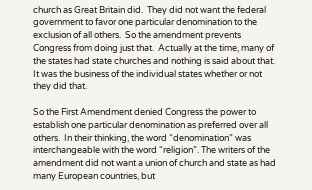church as Great Britain did.  They did not want the federal government to favor one particular denomination to the exclusion of all others.  So the amendment prevents Congress from doing just that.  Actually at the time, many of the states had state churches and nothing is said about that.  It was the business of the individual states whether or not they did that.

So the First Amendment denied Congress the power to establish one particular denomination as preferred over all others.  In their thinking, the word “denomination” was interchangeable with the word “religion”. The writers of the amendment did not want a union of church and state as had many European countries, but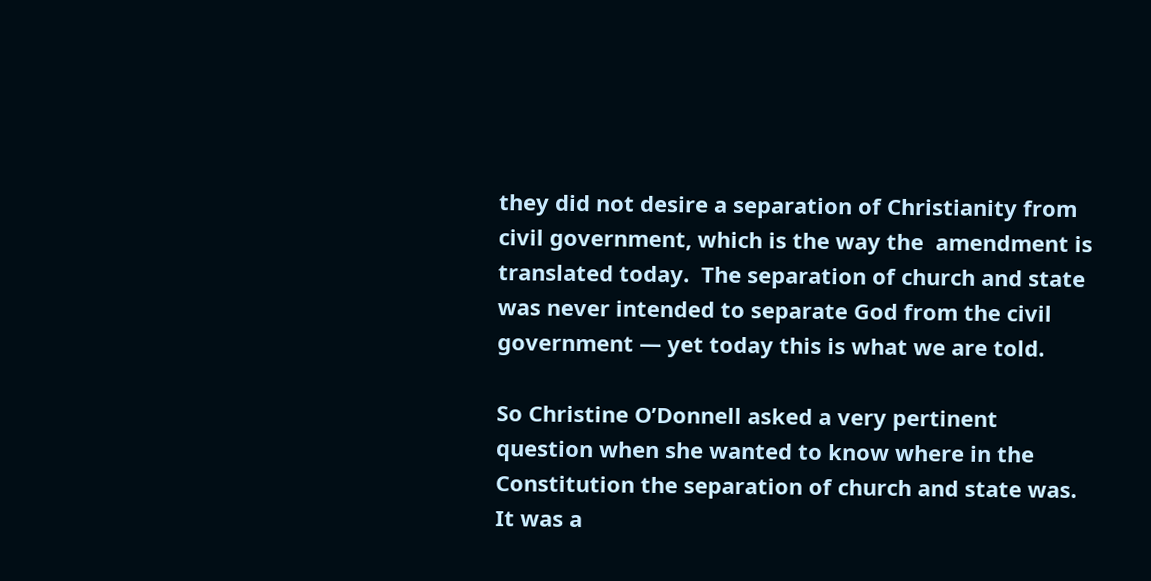they did not desire a separation of Christianity from civil government, which is the way the  amendment is translated today.  The separation of church and state was never intended to separate God from the civil government — yet today this is what we are told.

So Christine O’Donnell asked a very pertinent question when she wanted to know where in the Constitution the separation of church and state was.  It was a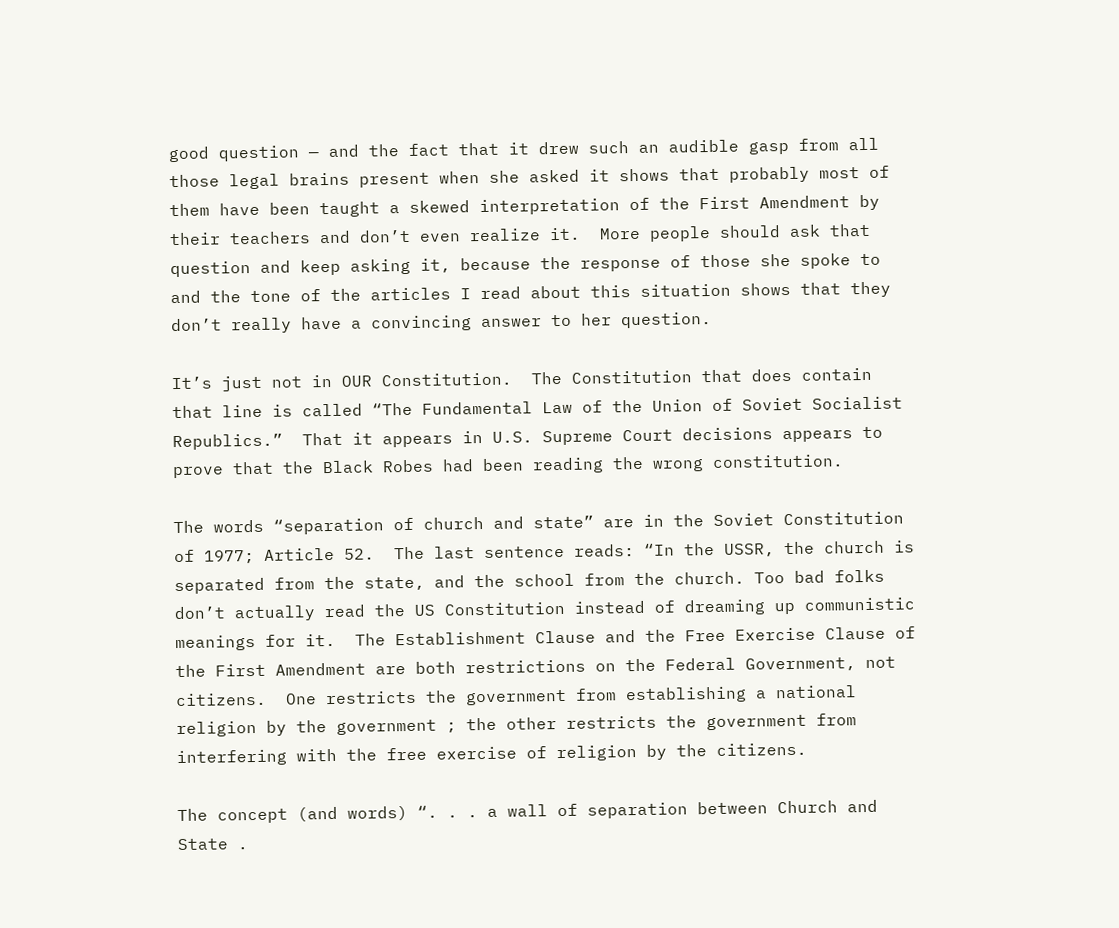good question — and the fact that it drew such an audible gasp from all those legal brains present when she asked it shows that probably most of them have been taught a skewed interpretation of the First Amendment by their teachers and don’t even realize it.  More people should ask that question and keep asking it, because the response of those she spoke to and the tone of the articles I read about this situation shows that they don’t really have a convincing answer to her question.

It’s just not in OUR Constitution.  The Constitution that does contain that line is called “The Fundamental Law of the Union of Soviet Socialist Republics.”  That it appears in U.S. Supreme Court decisions appears to prove that the Black Robes had been reading the wrong constitution.

The words “separation of church and state” are in the Soviet Constitution of 1977; Article 52.  The last sentence reads: “In the USSR, the church is separated from the state, and the school from the church. Too bad folks don’t actually read the US Constitution instead of dreaming up communistic meanings for it.  The Establishment Clause and the Free Exercise Clause of the First Amendment are both restrictions on the Federal Government, not citizens.  One restricts the government from establishing a national religion by the government ; the other restricts the government from interfering with the free exercise of religion by the citizens.

The concept (and words) “. . . a wall of separation between Church and State .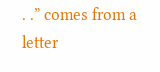. .” comes from a letter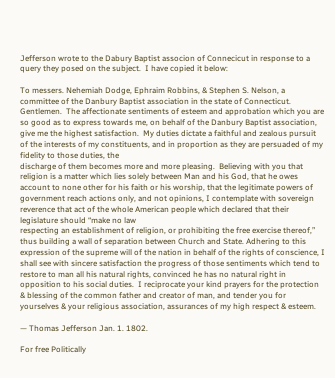Jefferson wrote to the Dabury Baptist associon of Connecicut in response to a query they posed on the subject.  I have copied it below:

To messers. Nehemiah Dodge, Ephraim Robbins, & Stephen S. Nelson, a committee of the Danbury Baptist association in the state of Connecticut. Gentlemen.  The affectionate sentiments of esteem and approbation which you are so good as to express towards me, on behalf of the Danbury Baptist association, give me the highest satisfaction.  My duties dictate a faithful and zealous pursuit of the interests of my constituents, and in proportion as they are persuaded of my fidelity to those duties, the
discharge of them becomes more and more pleasing.  Believing with you that religion is a matter which lies solely between Man and his God, that he owes account to none other for his faith or his worship, that the legitimate powers of government reach actions only, and not opinions, I contemplate with sovereign reverence that act of the whole American people which declared that their legislature should “make no law
respecting an establishment of religion, or prohibiting the free exercise thereof,” thus building a wall of separation between Church and State. Adhering to this expression of the supreme will of the nation in behalf of the rights of conscience, I shall see with sincere satisfaction the progress of those sentiments which tend to restore to man all his natural rights, convinced he has no natural right in opposition to his social duties.  I reciprocate your kind prayers for the protection & blessing of the common father and creator of man, and tender you for yourselves & your religious association, assurances of my high respect & esteem.

— Thomas Jefferson Jan. 1. 1802.

For free Politically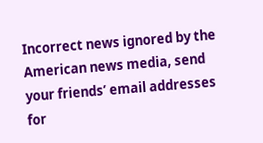Incorrect news ignored by the American news media, send your friends’ email addresses for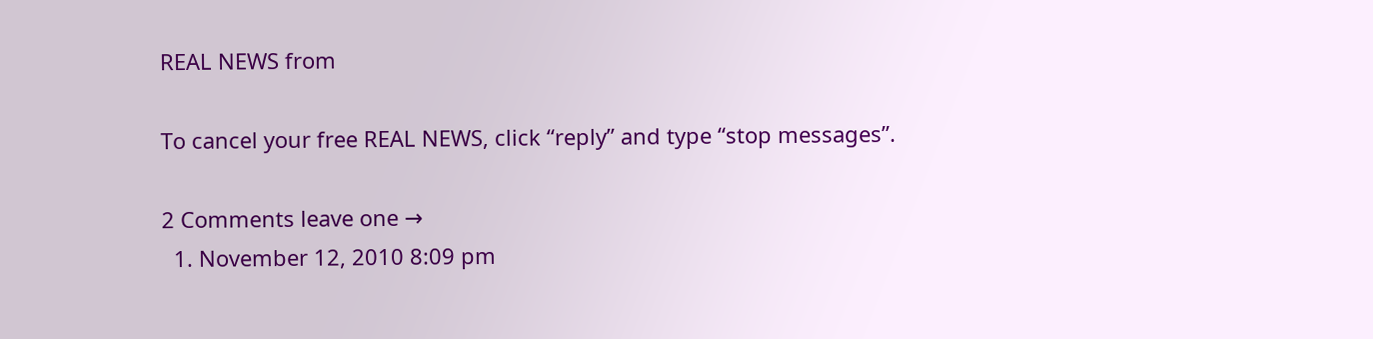REAL NEWS from

To cancel your free REAL NEWS, click “reply” and type “stop messages”.

2 Comments leave one →
  1. November 12, 2010 8:09 pm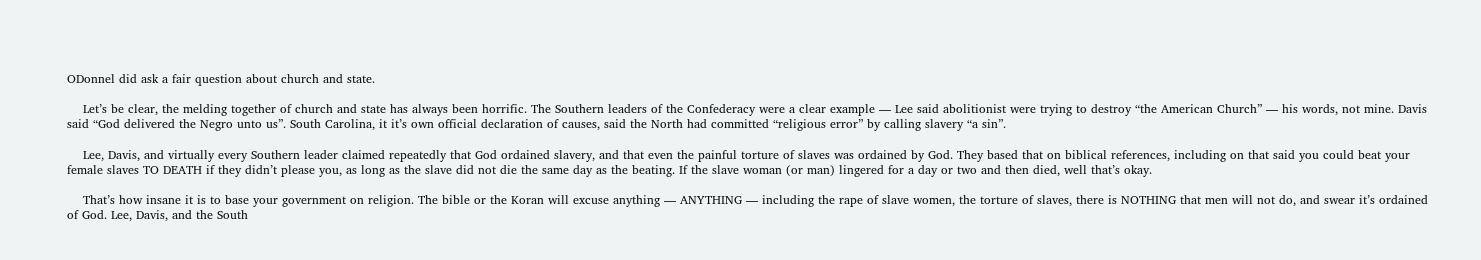ODonnel did ask a fair question about church and state.

    Let’s be clear, the melding together of church and state has always been horrific. The Southern leaders of the Confederacy were a clear example — Lee said abolitionist were trying to destroy “the American Church” — his words, not mine. Davis said “God delivered the Negro unto us”. South Carolina, it it’s own official declaration of causes, said the North had committed “religious error” by calling slavery “a sin”.

    Lee, Davis, and virtually every Southern leader claimed repeatedly that God ordained slavery, and that even the painful torture of slaves was ordained by God. They based that on biblical references, including on that said you could beat your female slaves TO DEATH if they didn’t please you, as long as the slave did not die the same day as the beating. If the slave woman (or man) lingered for a day or two and then died, well that’s okay.

    That’s how insane it is to base your government on religion. The bible or the Koran will excuse anything — ANYTHING — including the rape of slave women, the torture of slaves, there is NOTHING that men will not do, and swear it’s ordained of God. Lee, Davis, and the South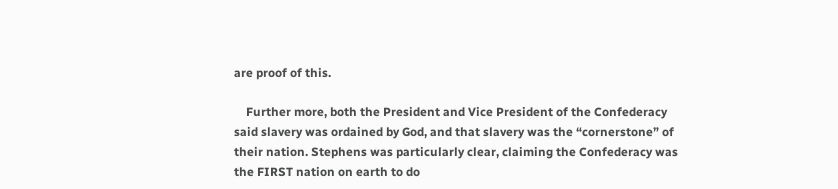are proof of this.

    Further more, both the President and Vice President of the Confederacy said slavery was ordained by God, and that slavery was the “cornerstone” of their nation. Stephens was particularly clear, claiming the Confederacy was the FIRST nation on earth to do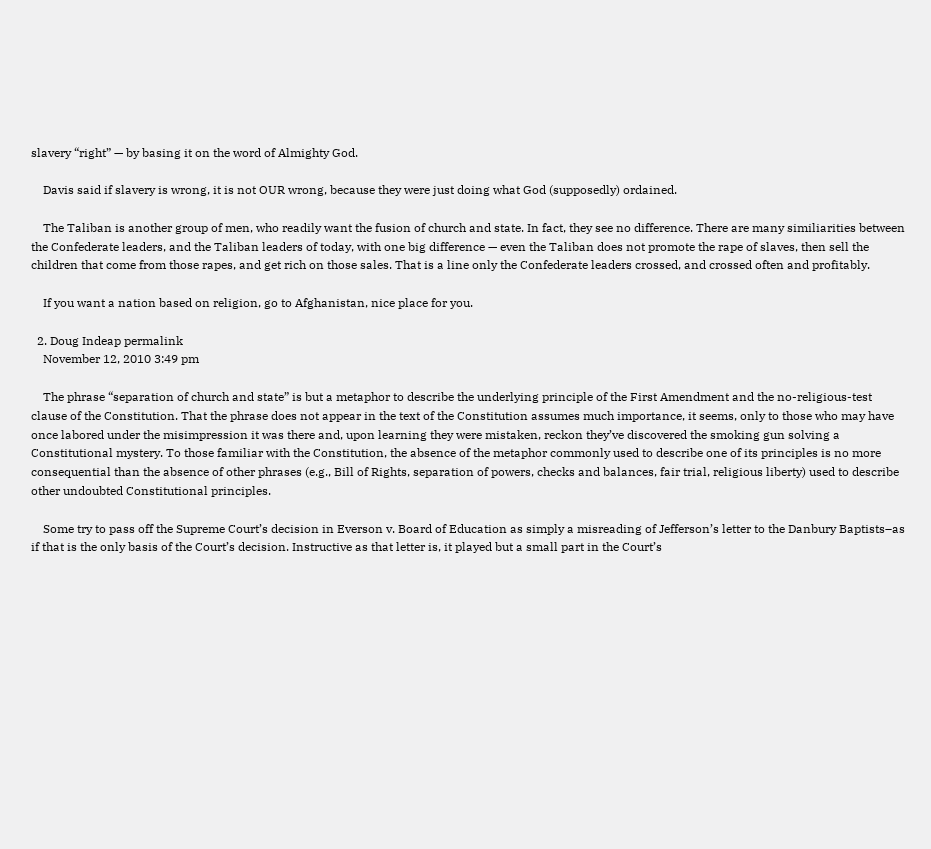slavery “right” — by basing it on the word of Almighty God.

    Davis said if slavery is wrong, it is not OUR wrong, because they were just doing what God (supposedly) ordained.

    The Taliban is another group of men, who readily want the fusion of church and state. In fact, they see no difference. There are many similiarities between the Confederate leaders, and the Taliban leaders of today, with one big difference — even the Taliban does not promote the rape of slaves, then sell the children that come from those rapes, and get rich on those sales. That is a line only the Confederate leaders crossed, and crossed often and profitably.

    If you want a nation based on religion, go to Afghanistan, nice place for you.

  2. Doug Indeap permalink
    November 12, 2010 3:49 pm

    The phrase “separation of church and state” is but a metaphor to describe the underlying principle of the First Amendment and the no-religious-test clause of the Constitution. That the phrase does not appear in the text of the Constitution assumes much importance, it seems, only to those who may have once labored under the misimpression it was there and, upon learning they were mistaken, reckon they’ve discovered the smoking gun solving a Constitutional mystery. To those familiar with the Constitution, the absence of the metaphor commonly used to describe one of its principles is no more consequential than the absence of other phrases (e.g., Bill of Rights, separation of powers, checks and balances, fair trial, religious liberty) used to describe other undoubted Constitutional principles.

    Some try to pass off the Supreme Court’s decision in Everson v. Board of Education as simply a misreading of Jefferson’s letter to the Danbury Baptists–as if that is the only basis of the Court’s decision. Instructive as that letter is, it played but a small part in the Court’s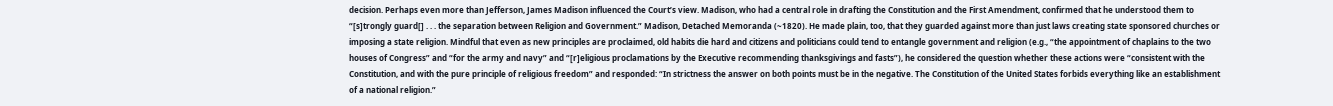decision. Perhaps even more than Jefferson, James Madison influenced the Court’s view. Madison, who had a central role in drafting the Constitution and the First Amendment, confirmed that he understood them to “[s]trongly guard[] . . . the separation between Religion and Government.” Madison, Detached Memoranda (~1820). He made plain, too, that they guarded against more than just laws creating state sponsored churches or imposing a state religion. Mindful that even as new principles are proclaimed, old habits die hard and citizens and politicians could tend to entangle government and religion (e.g., “the appointment of chaplains to the two houses of Congress” and “for the army and navy” and “[r]eligious proclamations by the Executive recommending thanksgivings and fasts”), he considered the question whether these actions were “consistent with the Constitution, and with the pure principle of religious freedom” and responded: “In strictness the answer on both points must be in the negative. The Constitution of the United States forbids everything like an establishment of a national religion.”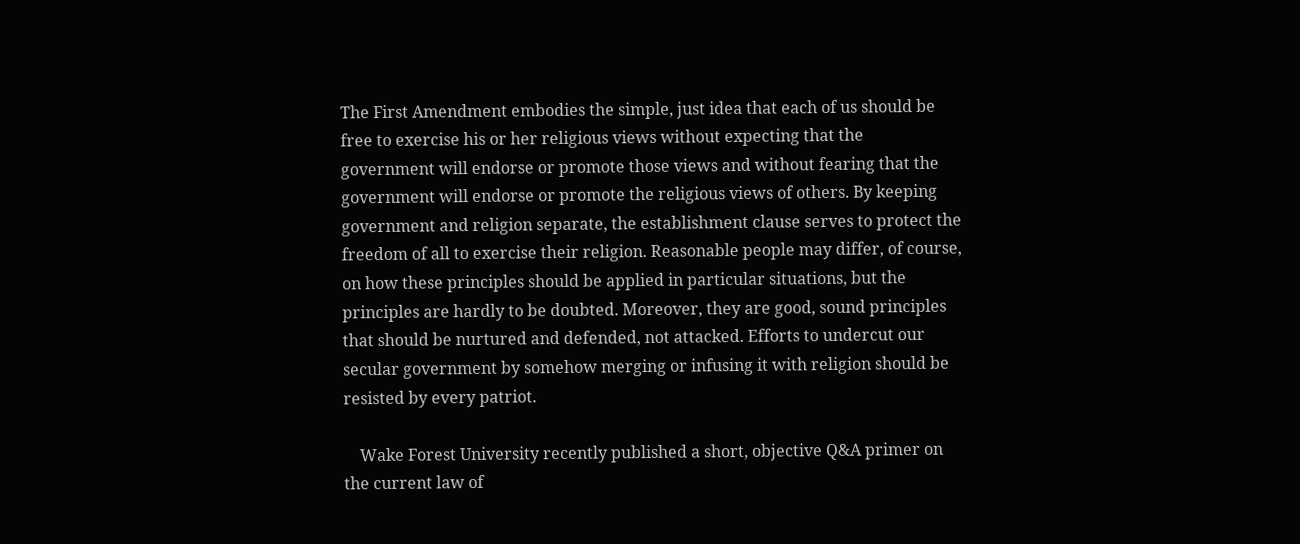The First Amendment embodies the simple, just idea that each of us should be free to exercise his or her religious views without expecting that the government will endorse or promote those views and without fearing that the government will endorse or promote the religious views of others. By keeping government and religion separate, the establishment clause serves to protect the freedom of all to exercise their religion. Reasonable people may differ, of course, on how these principles should be applied in particular situations, but the principles are hardly to be doubted. Moreover, they are good, sound principles that should be nurtured and defended, not attacked. Efforts to undercut our secular government by somehow merging or infusing it with religion should be resisted by every patriot.

    Wake Forest University recently published a short, objective Q&A primer on the current law of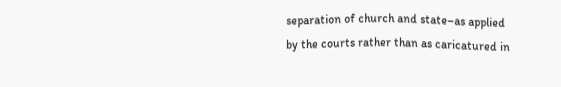separation of church and state–as applied by the courts rather than as caricatured in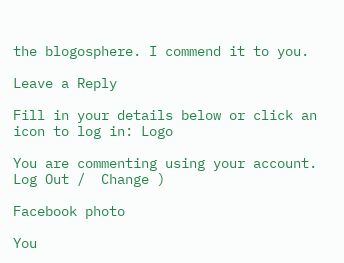the blogosphere. I commend it to you.

Leave a Reply

Fill in your details below or click an icon to log in: Logo

You are commenting using your account. Log Out /  Change )

Facebook photo

You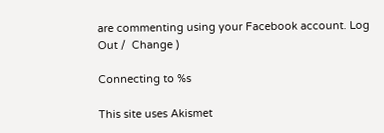are commenting using your Facebook account. Log Out /  Change )

Connecting to %s

This site uses Akismet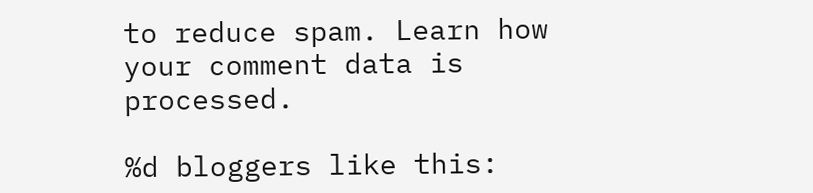to reduce spam. Learn how your comment data is processed.

%d bloggers like this: